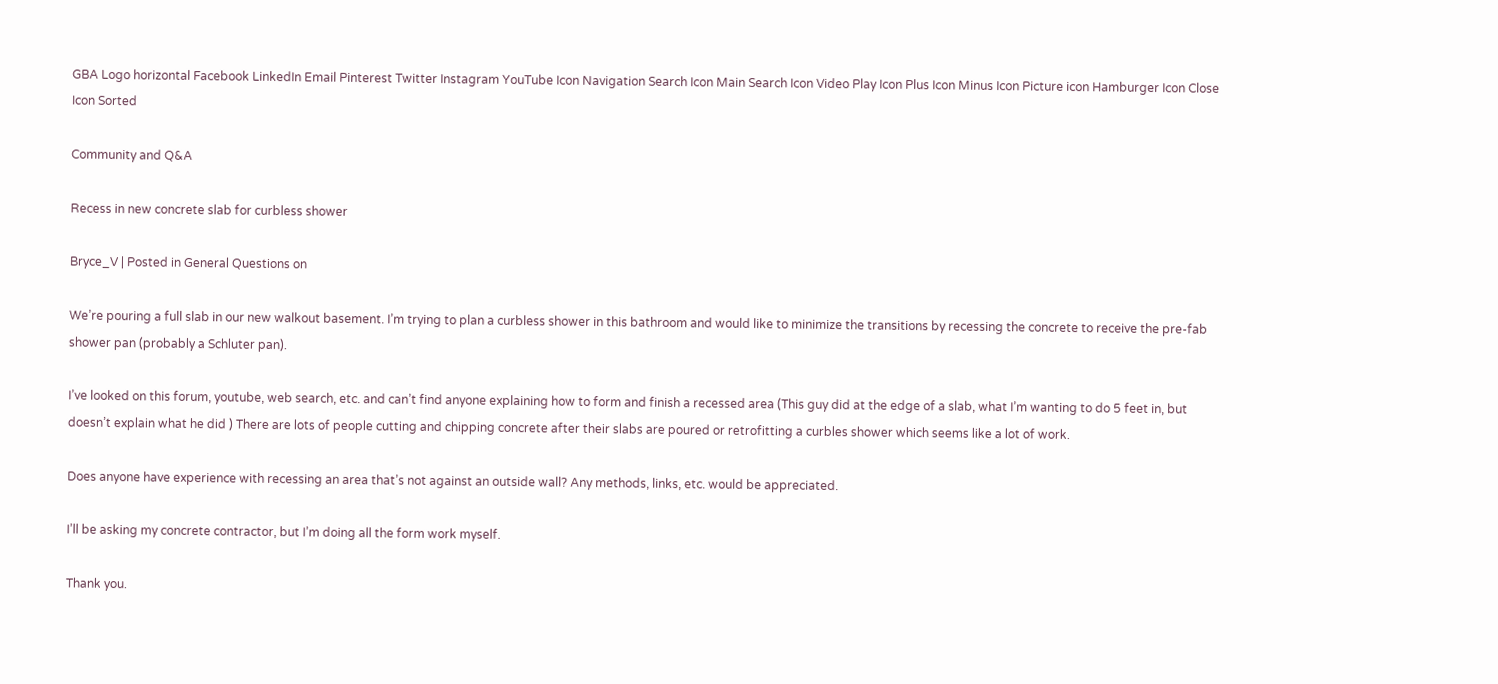GBA Logo horizontal Facebook LinkedIn Email Pinterest Twitter Instagram YouTube Icon Navigation Search Icon Main Search Icon Video Play Icon Plus Icon Minus Icon Picture icon Hamburger Icon Close Icon Sorted

Community and Q&A

Recess in new concrete slab for curbless shower

Bryce_V | Posted in General Questions on

We’re pouring a full slab in our new walkout basement. I’m trying to plan a curbless shower in this bathroom and would like to minimize the transitions by recessing the concrete to receive the pre-fab shower pan (probably a Schluter pan).

I’ve looked on this forum, youtube, web search, etc. and can’t find anyone explaining how to form and finish a recessed area (This guy did at the edge of a slab, what I’m wanting to do 5 feet in, but doesn’t explain what he did ) There are lots of people cutting and chipping concrete after their slabs are poured or retrofitting a curbles shower which seems like a lot of work.

Does anyone have experience with recessing an area that’s not against an outside wall? Any methods, links, etc. would be appreciated.

I’ll be asking my concrete contractor, but I’m doing all the form work myself.

Thank you.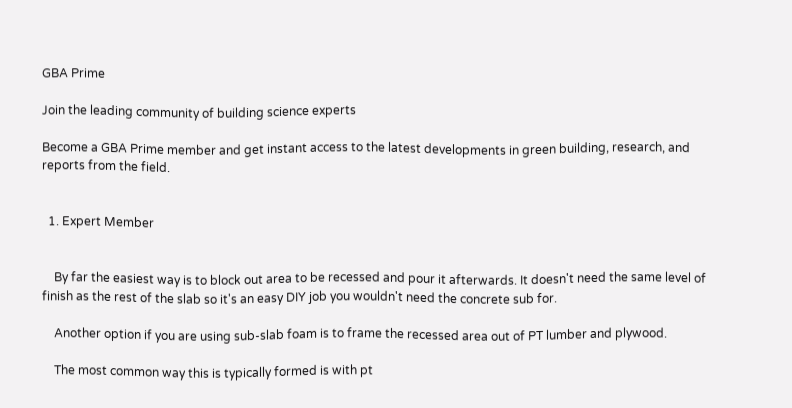GBA Prime

Join the leading community of building science experts

Become a GBA Prime member and get instant access to the latest developments in green building, research, and reports from the field.


  1. Expert Member


    By far the easiest way is to block out area to be recessed and pour it afterwards. It doesn't need the same level of finish as the rest of the slab so it's an easy DIY job you wouldn't need the concrete sub for.

    Another option if you are using sub-slab foam is to frame the recessed area out of PT lumber and plywood.

    The most common way this is typically formed is with pt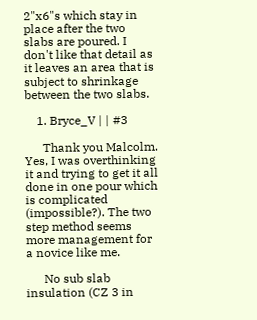2"x6"s which stay in place after the two slabs are poured. I don't like that detail as it leaves an area that is subject to shrinkage between the two slabs.

    1. Bryce_V | | #3

      Thank you Malcolm. Yes, I was overthinking it and trying to get it all done in one pour which is complicated (impossible?). The two step method seems more management for a novice like me.

      No sub slab insulation (CZ 3 in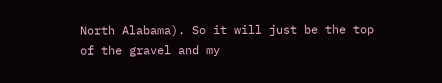North Alabama). So it will just be the top of the gravel and my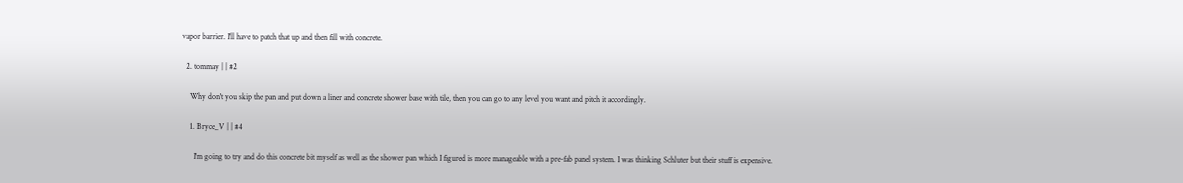vapor barrier. I'll have to patch that up and then fill with concrete.

  2. tommay | | #2

    Why don't you skip the pan and put down a liner and concrete shower base with tile, then you can go to any level you want and pitch it accordingly.

    1. Bryce_V | | #4

      I'm going to try and do this concrete bit myself as well as the shower pan which I figured is more manageable with a pre-fab panel system. I was thinking Schluter but their stuff is expensive.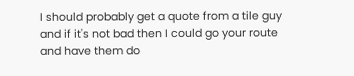I should probably get a quote from a tile guy and if it's not bad then I could go your route and have them do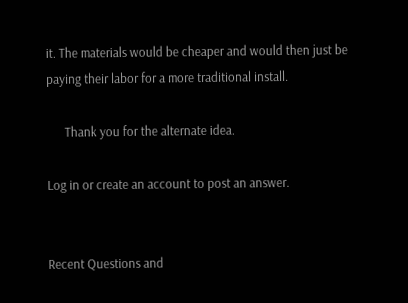it. The materials would be cheaper and would then just be paying their labor for a more traditional install.

      Thank you for the alternate idea.

Log in or create an account to post an answer.


Recent Questions and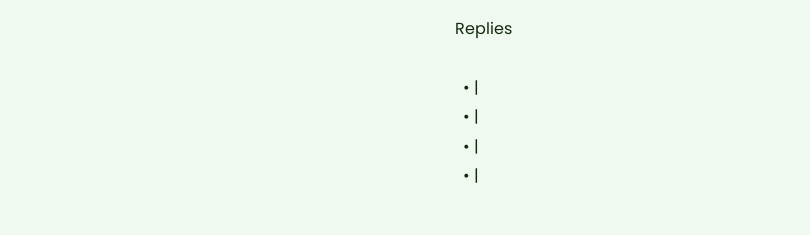Replies

  • |
  • |
  • |
  • |